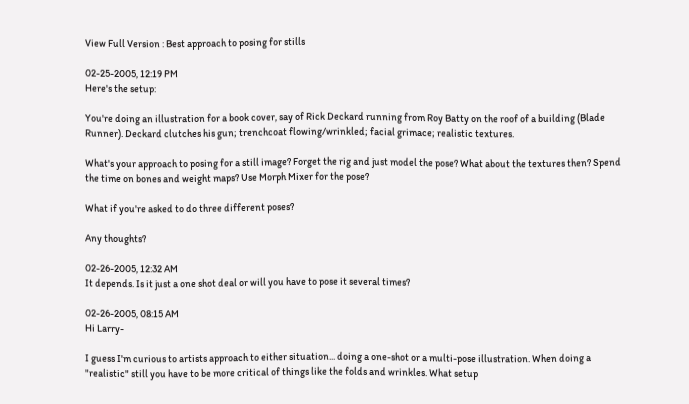View Full Version : Best approach to posing for stills

02-25-2005, 12:19 PM
Here's the setup:

You're doing an illustration for a book cover, say of Rick Deckard running from Roy Batty on the roof of a building (Blade Runner). Deckard clutches his gun; trenchcoat flowing/wrinkled; facial grimace; realistic textures.

What's your approach to posing for a still image? Forget the rig and just model the pose? What about the textures then? Spend the time on bones and weight maps? Use Morph Mixer for the pose?

What if you're asked to do three different poses?

Any thoughts?

02-26-2005, 12:32 AM
It depends. Is it just a one shot deal or will you have to pose it several times?

02-26-2005, 08:15 AM
Hi Larry-

I guess I'm curious to artists approach to either situation... doing a one-shot or a multi-pose illustration. When doing a "realistic" still you have to be more critical of things like the folds and wrinkles. What setup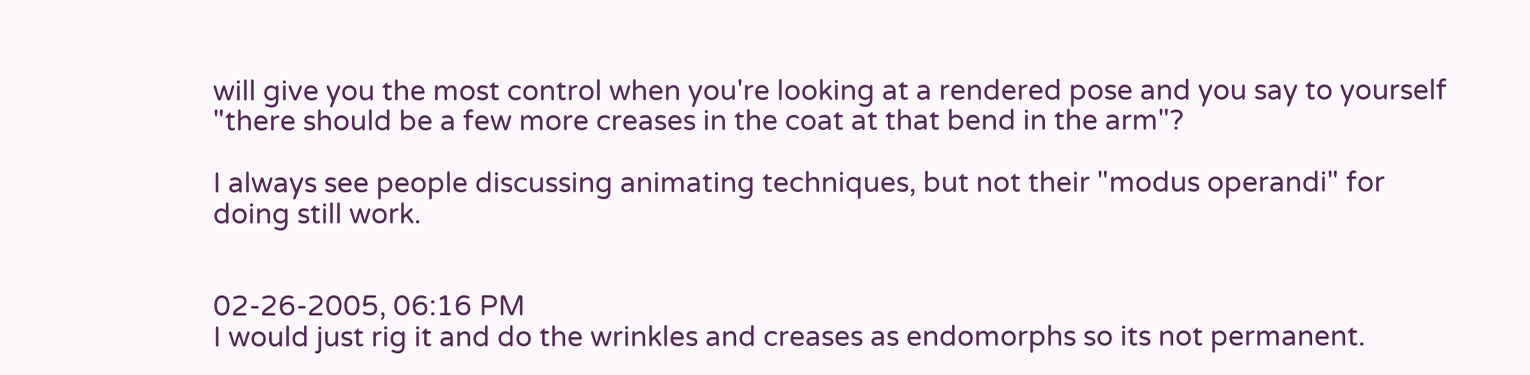will give you the most control when you're looking at a rendered pose and you say to yourself "there should be a few more creases in the coat at that bend in the arm"?

I always see people discussing animating techniques, but not their "modus operandi" for doing still work.


02-26-2005, 06:16 PM
I would just rig it and do the wrinkles and creases as endomorphs so its not permanent.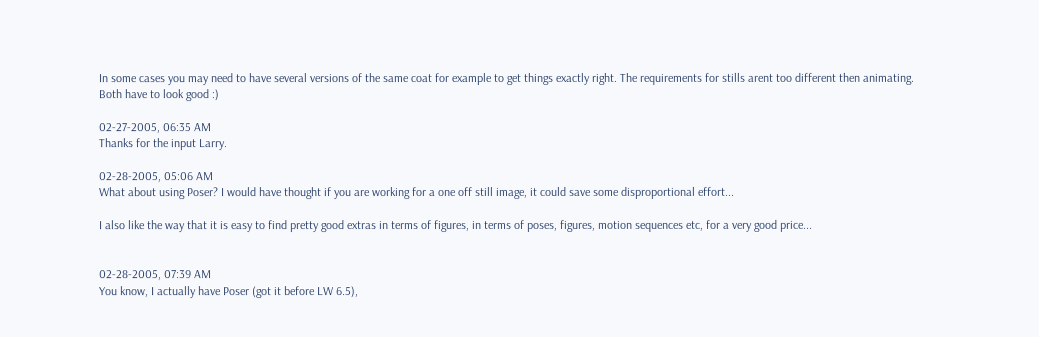In some cases you may need to have several versions of the same coat for example to get things exactly right. The requirements for stills arent too different then animating. Both have to look good :)

02-27-2005, 06:35 AM
Thanks for the input Larry.

02-28-2005, 05:06 AM
What about using Poser? I would have thought if you are working for a one off still image, it could save some disproportional effort...

I also like the way that it is easy to find pretty good extras in terms of figures, in terms of poses, figures, motion sequences etc, for a very good price...


02-28-2005, 07:39 AM
You know, I actually have Poser (got it before LW 6.5),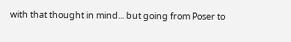with that thought in mind... but going from Poser to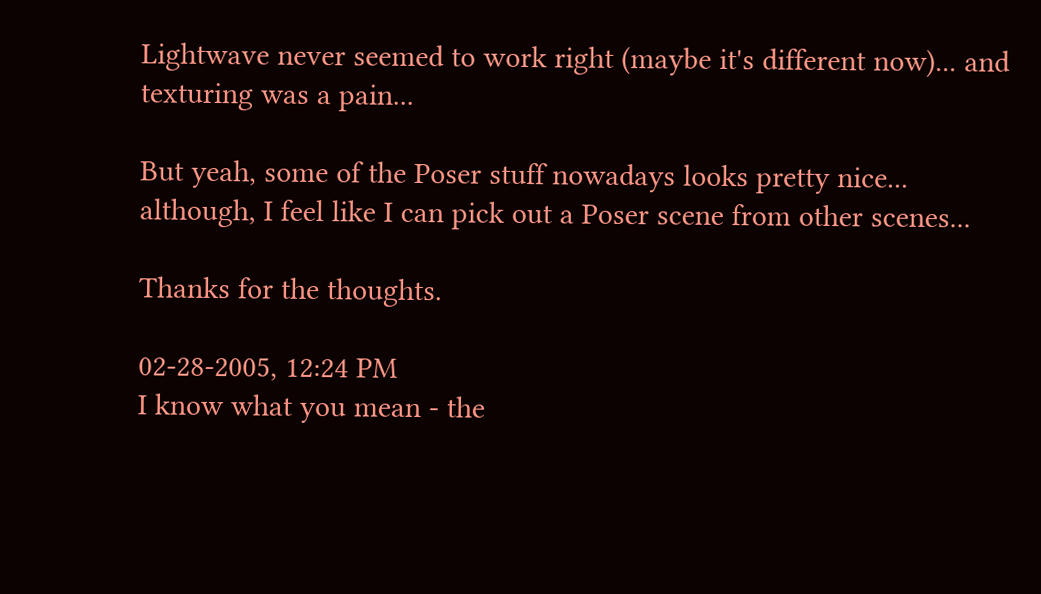Lightwave never seemed to work right (maybe it's different now)... and texturing was a pain...

But yeah, some of the Poser stuff nowadays looks pretty nice... although, I feel like I can pick out a Poser scene from other scenes...

Thanks for the thoughts.

02-28-2005, 12:24 PM
I know what you mean - the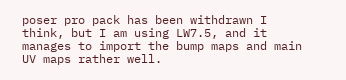poser pro pack has been withdrawn I think, but I am using LW7.5, and it manages to import the bump maps and main UV maps rather well.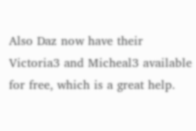Also Daz now have their Victoria3 and Micheal3 available for free, which is a great help.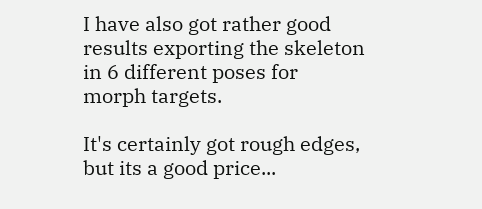I have also got rather good results exporting the skeleton in 6 different poses for morph targets.

It's certainly got rough edges, but its a good price...